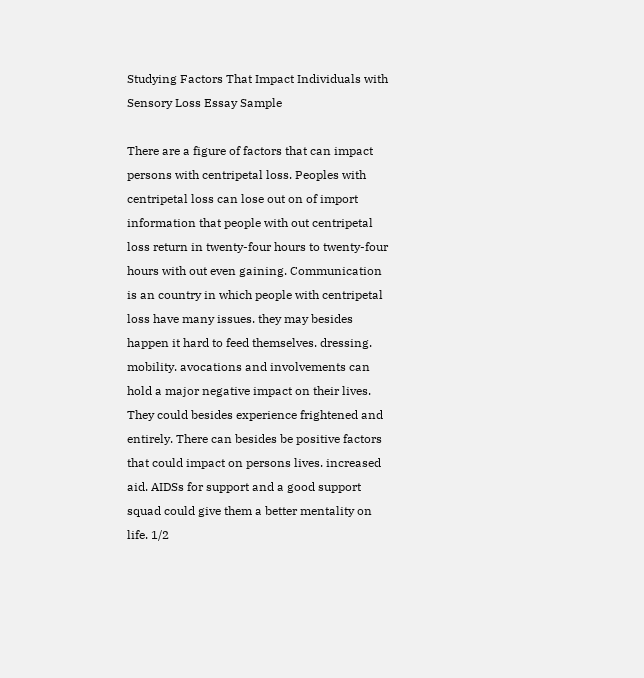Studying Factors That Impact Individuals with Sensory Loss Essay Sample

There are a figure of factors that can impact persons with centripetal loss. Peoples with centripetal loss can lose out on of import information that people with out centripetal loss return in twenty-four hours to twenty-four hours with out even gaining. Communication is an country in which people with centripetal loss have many issues. they may besides happen it hard to feed themselves. dressing. mobility. avocations and involvements can hold a major negative impact on their lives. They could besides experience frightened and entirely. There can besides be positive factors that could impact on persons lives. increased aid. AIDSs for support and a good support squad could give them a better mentality on life. 1/2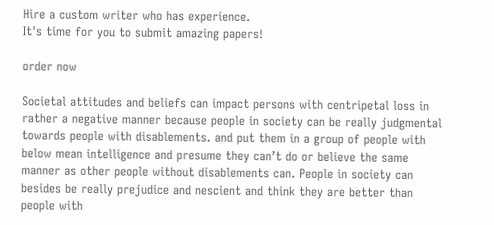Hire a custom writer who has experience.
It's time for you to submit amazing papers!

order now

Societal attitudes and beliefs can impact persons with centripetal loss in rather a negative manner because people in society can be really judgmental towards people with disablements. and put them in a group of people with below mean intelligence and presume they can’t do or believe the same manner as other people without disablements can. People in society can besides be really prejudice and nescient and think they are better than people with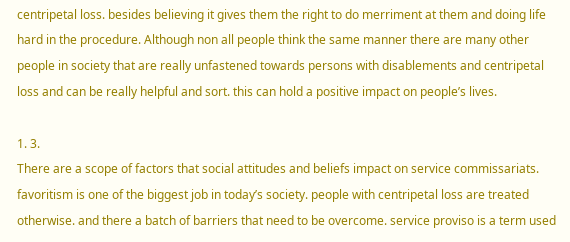centripetal loss. besides believing it gives them the right to do merriment at them and doing life hard in the procedure. Although non all people think the same manner there are many other people in society that are really unfastened towards persons with disablements and centripetal loss and can be really helpful and sort. this can hold a positive impact on people’s lives.

1. 3.
There are a scope of factors that social attitudes and beliefs impact on service commissariats. favoritism is one of the biggest job in today’s society. people with centripetal loss are treated otherwise. and there a batch of barriers that need to be overcome. service proviso is a term used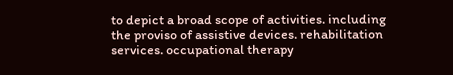to depict a broad scope of activities. including the proviso of assistive devices. rehabilitation services. occupational therapy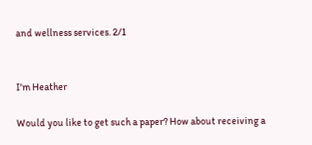and wellness services. 2/1


I'm Heather

Would you like to get such a paper? How about receiving a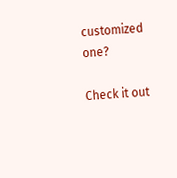customized one?

Check it out